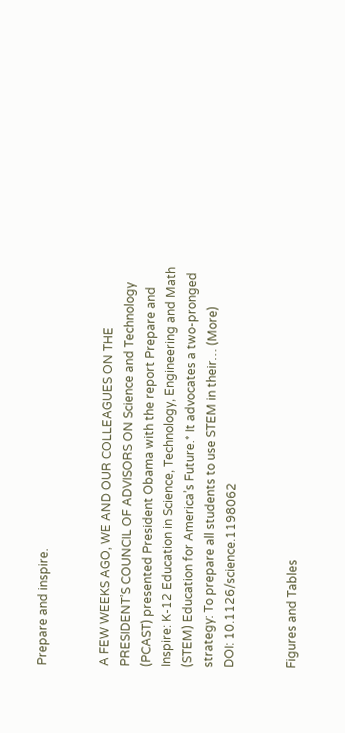Prepare and inspire.


A FEW WEEKS AGO, WE AND OUR COLLEAGUES ON THE PRESIDENT’S COUNCIL OF ADVISORS ON Science and Technology (PCAST) presented President Obama with the report Prepare and Inspire: K-12 Education in Science, Technology, Engineering and Math (STEM) Education for America’s Future.* It advocates a two-pronged strategy: To prepare all students to use STEM in their… (More)
DOI: 10.1126/science.1198062


Figures and Tables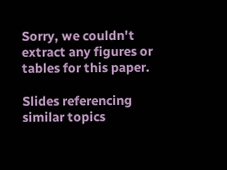Sorry, we couldn't extract any figures or tables for this paper.

Slides referencing similar topics